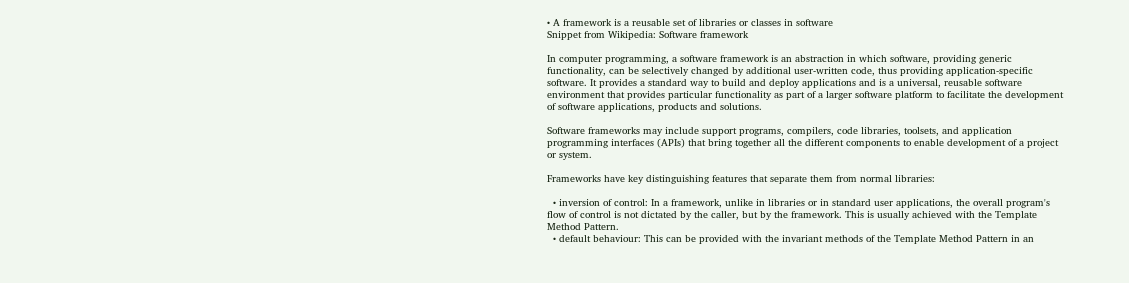• A framework is a reusable set of libraries or classes in software
Snippet from Wikipedia: Software framework

In computer programming, a software framework is an abstraction in which software, providing generic functionality, can be selectively changed by additional user-written code, thus providing application-specific software. It provides a standard way to build and deploy applications and is a universal, reusable software environment that provides particular functionality as part of a larger software platform to facilitate the development of software applications, products and solutions.

Software frameworks may include support programs, compilers, code libraries, toolsets, and application programming interfaces (APIs) that bring together all the different components to enable development of a project or system.

Frameworks have key distinguishing features that separate them from normal libraries:

  • inversion of control: In a framework, unlike in libraries or in standard user applications, the overall program's flow of control is not dictated by the caller, but by the framework. This is usually achieved with the Template Method Pattern.
  • default behaviour: This can be provided with the invariant methods of the Template Method Pattern in an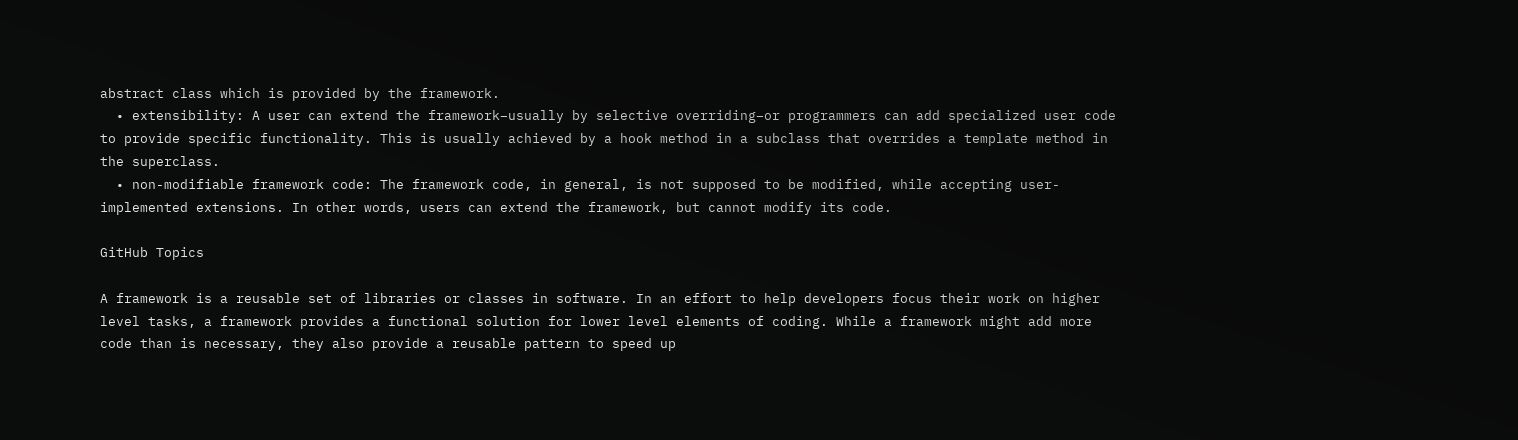abstract class which is provided by the framework.
  • extensibility: A user can extend the framework–usually by selective overriding–or programmers can add specialized user code to provide specific functionality. This is usually achieved by a hook method in a subclass that overrides a template method in the superclass.
  • non-modifiable framework code: The framework code, in general, is not supposed to be modified, while accepting user-implemented extensions. In other words, users can extend the framework, but cannot modify its code.

GitHub Topics

A framework is a reusable set of libraries or classes in software. In an effort to help developers focus their work on higher level tasks, a framework provides a functional solution for lower level elements of coding. While a framework might add more code than is necessary, they also provide a reusable pattern to speed up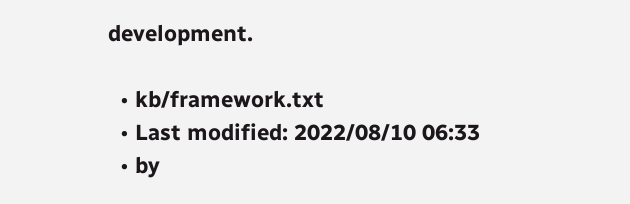development.

  • kb/framework.txt
  • Last modified: 2022/08/10 06:33
  • by